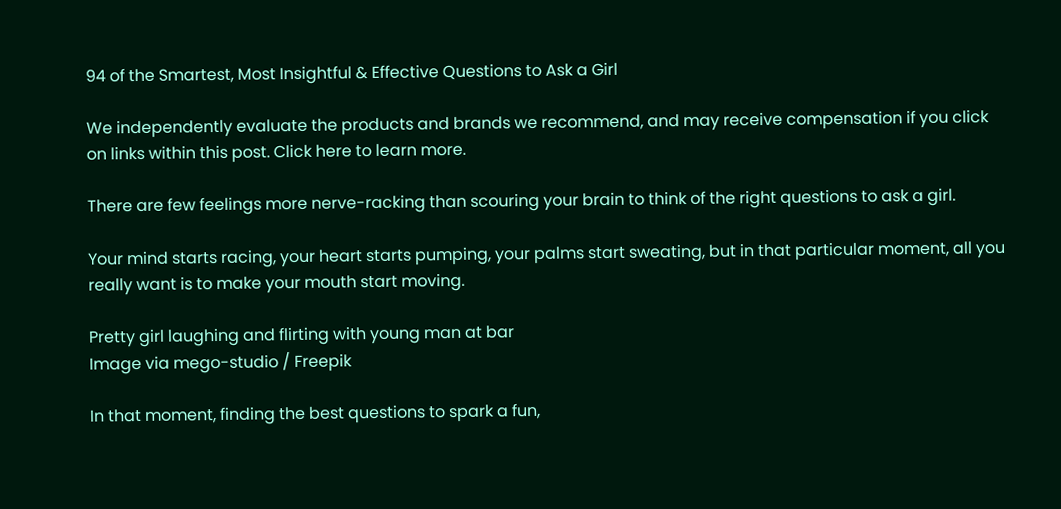94 of the Smartest, Most Insightful & Effective Questions to Ask a Girl

We independently evaluate the products and brands we recommend, and may receive compensation if you click on links within this post. Click here to learn more.

There are few feelings more nerve-racking than scouring your brain to think of the right questions to ask a girl.

Your mind starts racing, your heart starts pumping, your palms start sweating, but in that particular moment, all you really want is to make your mouth start moving.

Pretty girl laughing and flirting with young man at bar
Image via mego-studio / Freepik

In that moment, finding the best questions to spark a fun,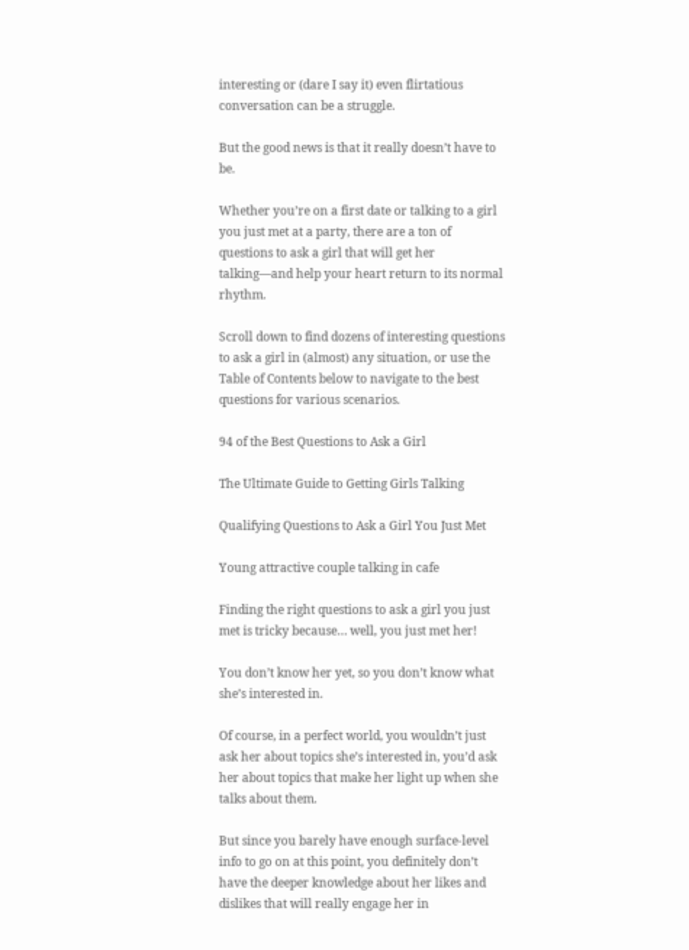interesting or (dare I say it) even flirtatious conversation can be a struggle.

But the good news is that it really doesn’t have to be.

Whether you’re on a first date or talking to a girl you just met at a party, there are a ton of questions to ask a girl that will get her talking—and help your heart return to its normal rhythm.

Scroll down to find dozens of interesting questions to ask a girl in (almost) any situation, or use the Table of Contents below to navigate to the best questions for various scenarios.

94 of the Best Questions to Ask a Girl

The Ultimate Guide to Getting Girls Talking

Qualifying Questions to Ask a Girl You Just Met

Young attractive couple talking in cafe

Finding the right questions to ask a girl you just met is tricky because… well, you just met her!

You don’t know her yet, so you don’t know what she’s interested in.

Of course, in a perfect world, you wouldn’t just ask her about topics she’s interested in, you’d ask her about topics that make her light up when she talks about them.

But since you barely have enough surface-level info to go on at this point, you definitely don’t have the deeper knowledge about her likes and dislikes that will really engage her in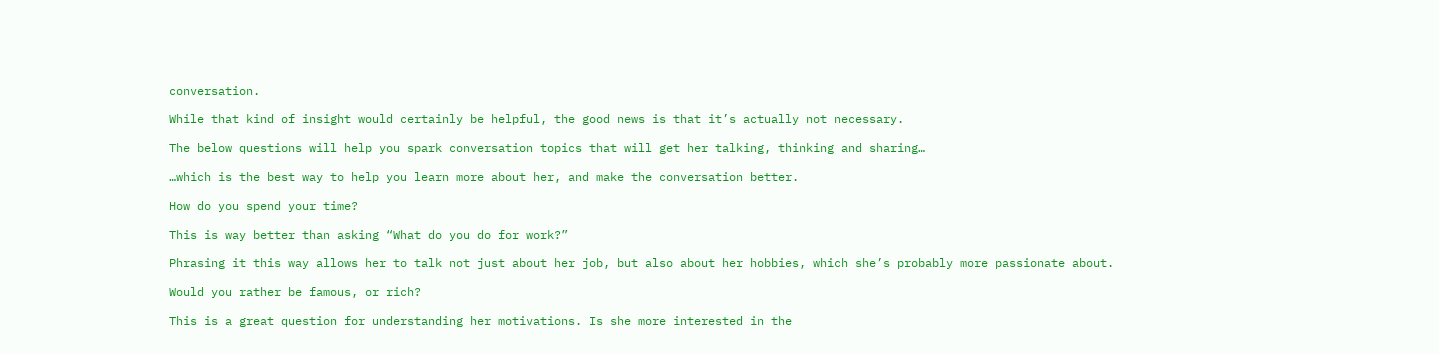conversation.

While that kind of insight would certainly be helpful, the good news is that it’s actually not necessary.

The below questions will help you spark conversation topics that will get her talking, thinking and sharing…

…which is the best way to help you learn more about her, and make the conversation better.

How do you spend your time?

This is way better than asking “What do you do for work?”

Phrasing it this way allows her to talk not just about her job, but also about her hobbies, which she’s probably more passionate about.

Would you rather be famous, or rich?

This is a great question for understanding her motivations. Is she more interested in the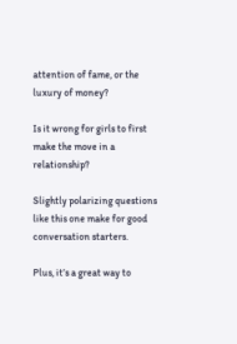attention of fame, or the luxury of money?

Is it wrong for girls to first make the move in a relationship?

Slightly polarizing questions like this one make for good conversation starters.

Plus, it’s a great way to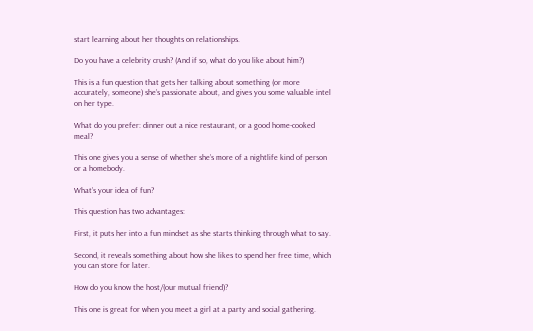start learning about her thoughts on relationships.

Do you have a celebrity crush? (And if so, what do you like about him?)

This is a fun question that gets her talking about something (or more accurately, someone) she’s passionate about, and gives you some valuable intel on her type.

What do you prefer: dinner out a nice restaurant, or a good home-cooked meal?

This one gives you a sense of whether she’s more of a nightlife kind of person or a homebody.

What’s your idea of fun?

This question has two advantages:

First, it puts her into a fun mindset as she starts thinking through what to say.

Second, it reveals something about how she likes to spend her free time, which you can store for later.

How do you know the host/(our mutual friend)?

This one is great for when you meet a girl at a party and social gathering.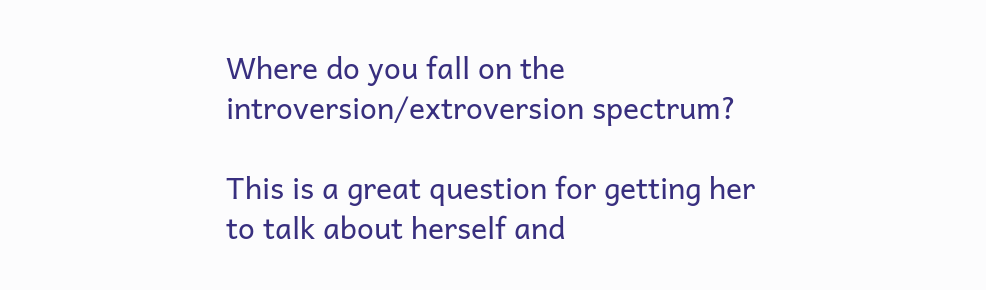Where do you fall on the introversion/extroversion spectrum?

This is a great question for getting her to talk about herself and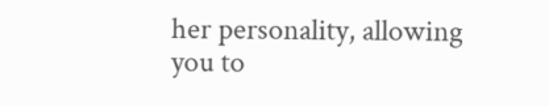her personality, allowing you to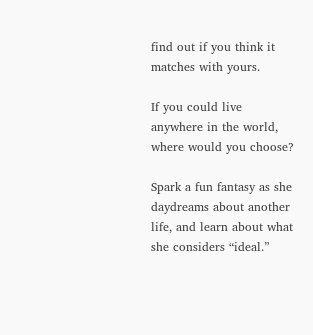find out if you think it matches with yours.

If you could live anywhere in the world, where would you choose?

Spark a fun fantasy as she daydreams about another life, and learn about what she considers “ideal.”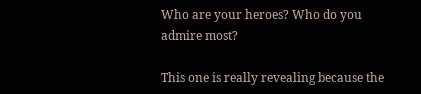Who are your heroes? Who do you admire most?

This one is really revealing because the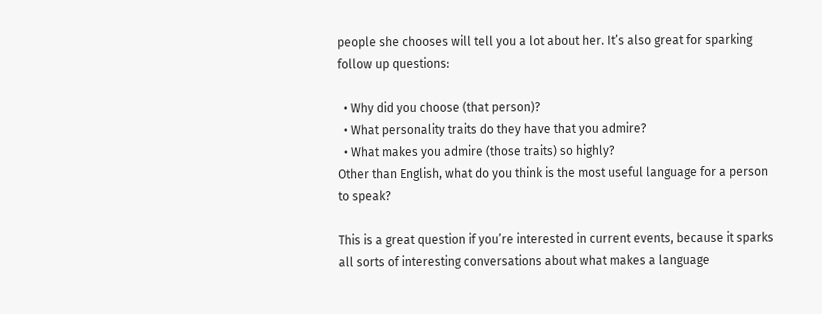people she chooses will tell you a lot about her. It’s also great for sparking follow up questions:

  • Why did you choose (that person)?
  • What personality traits do they have that you admire?
  • What makes you admire (those traits) so highly?
Other than English, what do you think is the most useful language for a person to speak?

This is a great question if you’re interested in current events, because it sparks all sorts of interesting conversations about what makes a language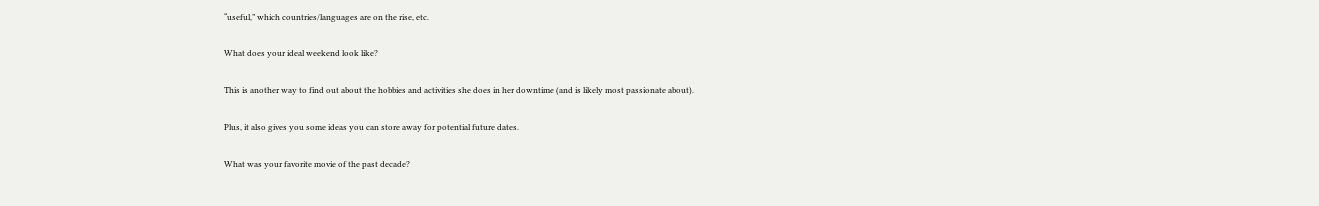“useful,” which countries/languages are on the rise, etc.

What does your ideal weekend look like?

This is another way to find out about the hobbies and activities she does in her downtime (and is likely most passionate about).

Plus, it also gives you some ideas you can store away for potential future dates.

What was your favorite movie of the past decade?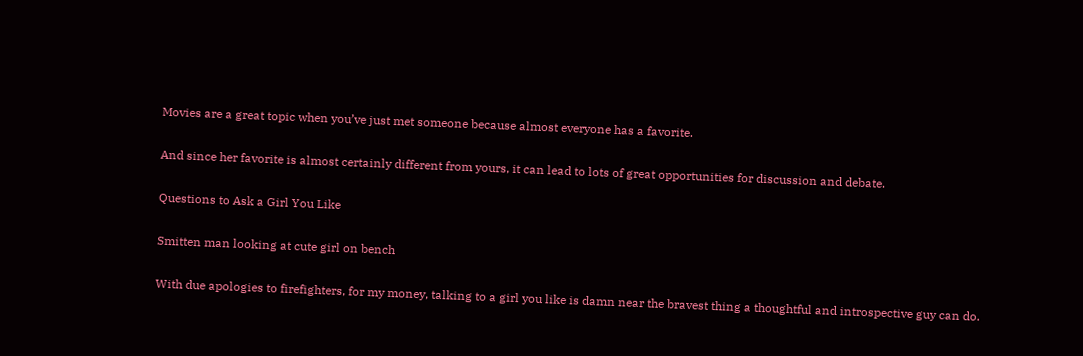Movies are a great topic when you’ve just met someone because almost everyone has a favorite.

And since her favorite is almost certainly different from yours, it can lead to lots of great opportunities for discussion and debate.

Questions to Ask a Girl You Like

Smitten man looking at cute girl on bench

With due apologies to firefighters, for my money, talking to a girl you like is damn near the bravest thing a thoughtful and introspective guy can do.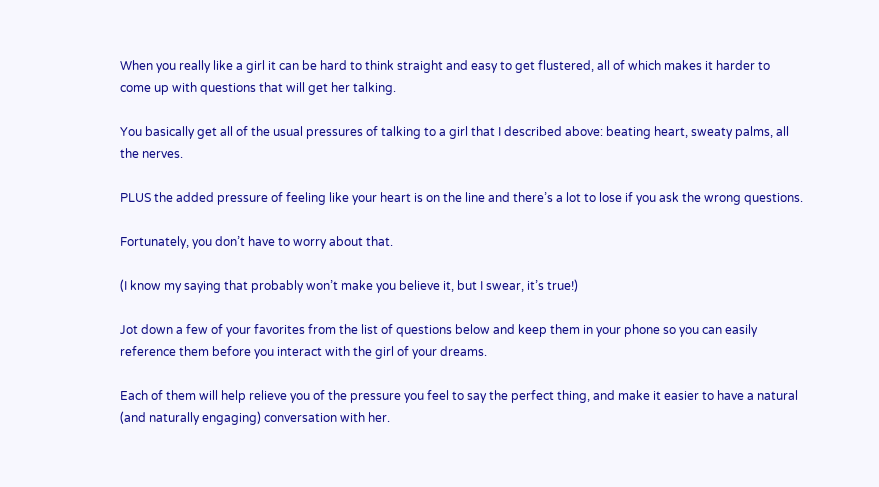When you really like a girl it can be hard to think straight and easy to get flustered, all of which makes it harder to come up with questions that will get her talking.

You basically get all of the usual pressures of talking to a girl that I described above: beating heart, sweaty palms, all the nerves.

PLUS the added pressure of feeling like your heart is on the line and there’s a lot to lose if you ask the wrong questions.

Fortunately, you don’t have to worry about that.

(I know my saying that probably won’t make you believe it, but I swear, it’s true!)

Jot down a few of your favorites from the list of questions below and keep them in your phone so you can easily reference them before you interact with the girl of your dreams.

Each of them will help relieve you of the pressure you feel to say the perfect thing, and make it easier to have a natural (and naturally engaging) conversation with her.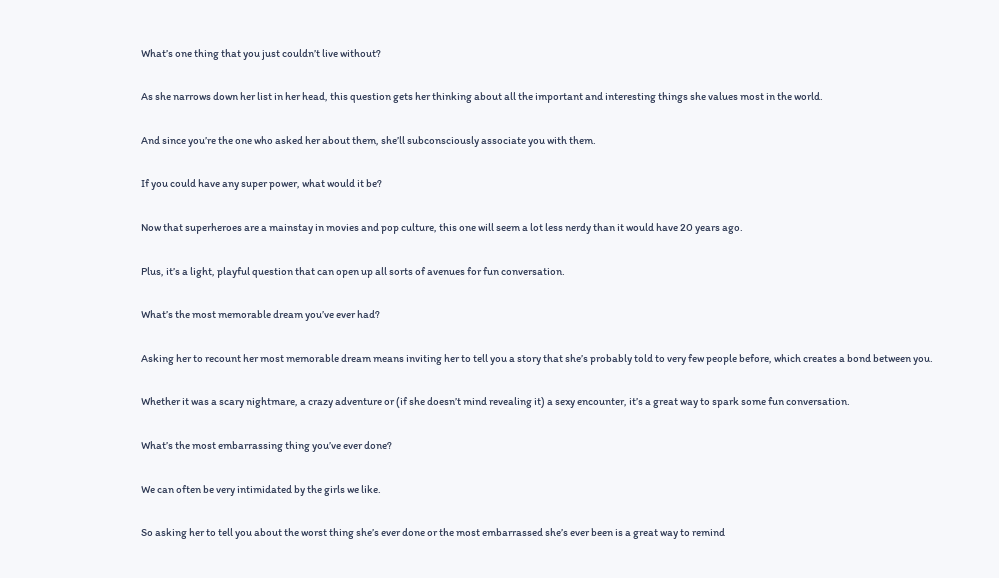What’s one thing that you just couldn’t live without?

As she narrows down her list in her head, this question gets her thinking about all the important and interesting things she values most in the world.

And since you’re the one who asked her about them, she’ll subconsciously associate you with them.

If you could have any super power, what would it be?

Now that superheroes are a mainstay in movies and pop culture, this one will seem a lot less nerdy than it would have 20 years ago.

Plus, it’s a light, playful question that can open up all sorts of avenues for fun conversation.

What’s the most memorable dream you’ve ever had?

Asking her to recount her most memorable dream means inviting her to tell you a story that she’s probably told to very few people before, which creates a bond between you.

Whether it was a scary nightmare, a crazy adventure or (if she doesn’t mind revealing it) a sexy encounter, it’s a great way to spark some fun conversation.

What’s the most embarrassing thing you’ve ever done?

We can often be very intimidated by the girls we like.

So asking her to tell you about the worst thing she’s ever done or the most embarrassed she’s ever been is a great way to remind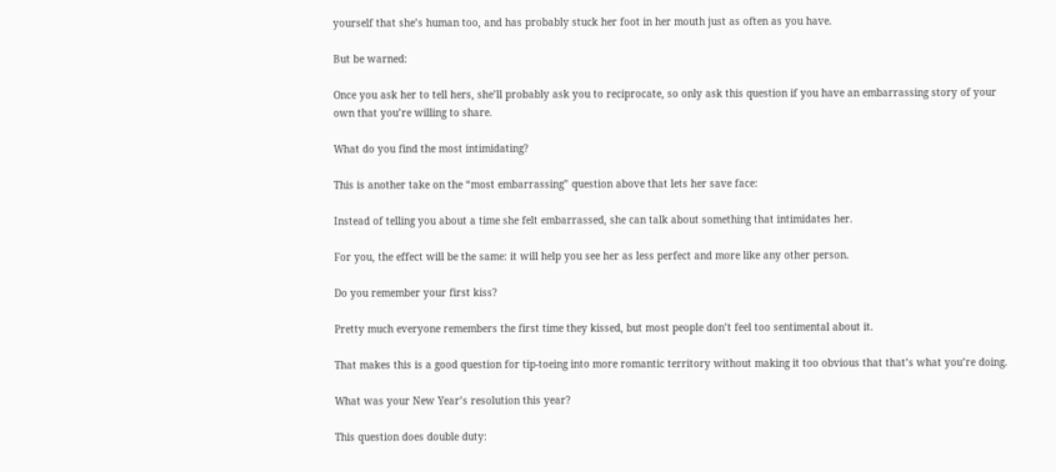yourself that she’s human too, and has probably stuck her foot in her mouth just as often as you have.

But be warned:

Once you ask her to tell hers, she’ll probably ask you to reciprocate, so only ask this question if you have an embarrassing story of your own that you’re willing to share.

What do you find the most intimidating?

This is another take on the “most embarrassing” question above that lets her save face:

Instead of telling you about a time she felt embarrassed, she can talk about something that intimidates her.

For you, the effect will be the same: it will help you see her as less perfect and more like any other person.

Do you remember your first kiss?

Pretty much everyone remembers the first time they kissed, but most people don’t feel too sentimental about it.

That makes this is a good question for tip-toeing into more romantic territory without making it too obvious that that’s what you’re doing.

What was your New Year’s resolution this year?

This question does double duty: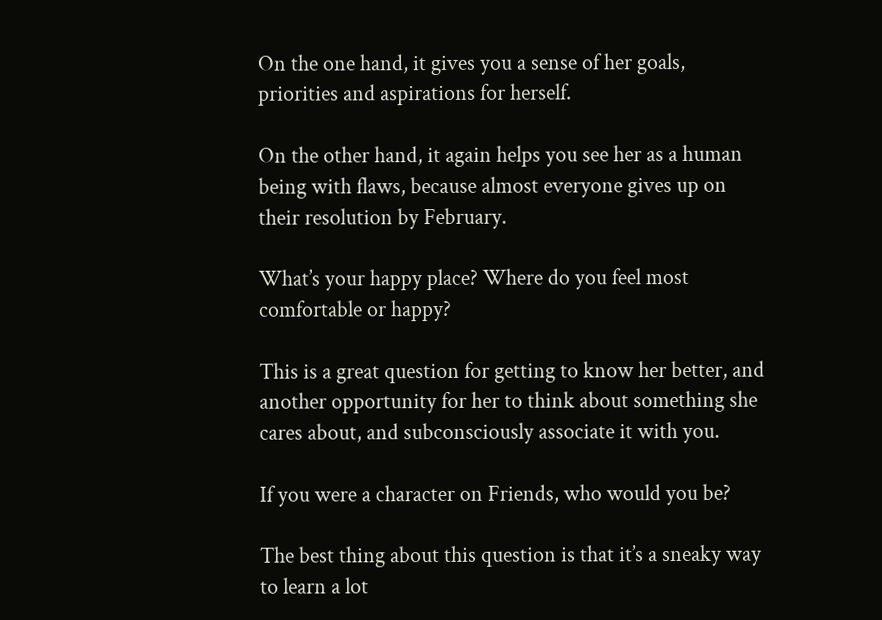On the one hand, it gives you a sense of her goals, priorities and aspirations for herself.

On the other hand, it again helps you see her as a human being with flaws, because almost everyone gives up on their resolution by February.

What’s your happy place? Where do you feel most comfortable or happy?

This is a great question for getting to know her better, and another opportunity for her to think about something she cares about, and subconsciously associate it with you.

If you were a character on Friends, who would you be?

The best thing about this question is that it’s a sneaky way to learn a lot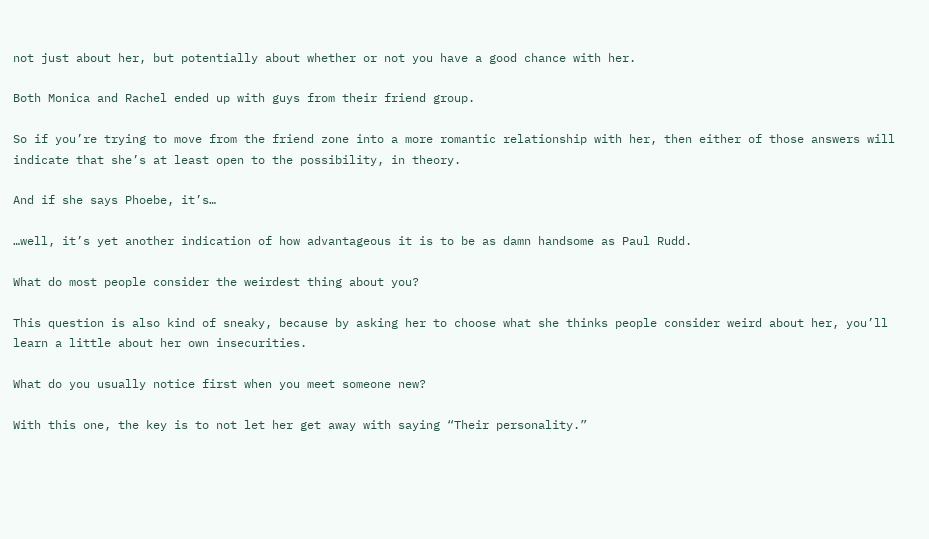not just about her, but potentially about whether or not you have a good chance with her.

Both Monica and Rachel ended up with guys from their friend group.

So if you’re trying to move from the friend zone into a more romantic relationship with her, then either of those answers will indicate that she’s at least open to the possibility, in theory.

And if she says Phoebe, it’s…

…well, it’s yet another indication of how advantageous it is to be as damn handsome as Paul Rudd.

What do most people consider the weirdest thing about you?

This question is also kind of sneaky, because by asking her to choose what she thinks people consider weird about her, you’ll learn a little about her own insecurities.

What do you usually notice first when you meet someone new?

With this one, the key is to not let her get away with saying “Their personality.”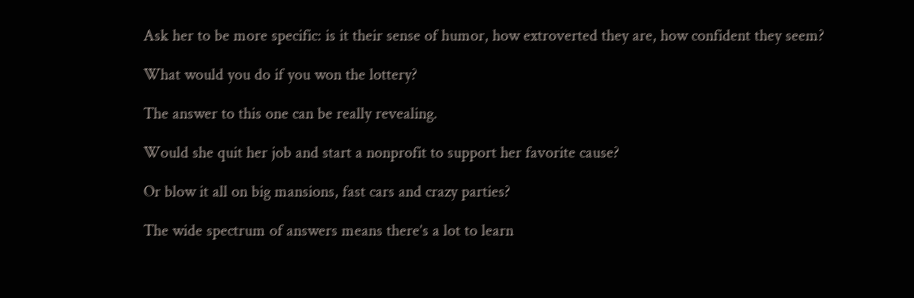Ask her to be more specific: is it their sense of humor, how extroverted they are, how confident they seem?

What would you do if you won the lottery?

The answer to this one can be really revealing.

Would she quit her job and start a nonprofit to support her favorite cause?

Or blow it all on big mansions, fast cars and crazy parties?

The wide spectrum of answers means there’s a lot to learn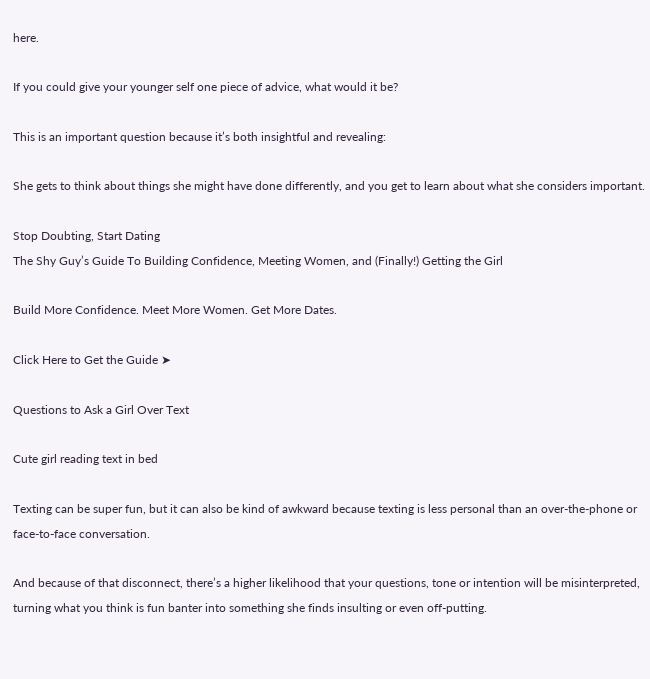here.

If you could give your younger self one piece of advice, what would it be?

This is an important question because it’s both insightful and revealing:

She gets to think about things she might have done differently, and you get to learn about what she considers important.

Stop Doubting, Start Dating
The Shy Guy’s Guide To Building Confidence, Meeting Women, and (Finally!) Getting the Girl

Build More Confidence. Meet More Women. Get More Dates.

Click Here to Get the Guide ➤

Questions to Ask a Girl Over Text

Cute girl reading text in bed

Texting can be super fun, but it can also be kind of awkward because texting is less personal than an over-the-phone or face-to-face conversation.

And because of that disconnect, there’s a higher likelihood that your questions, tone or intention will be misinterpreted, turning what you think is fun banter into something she finds insulting or even off-putting.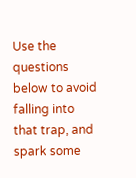Use the questions below to avoid falling into that trap, and spark some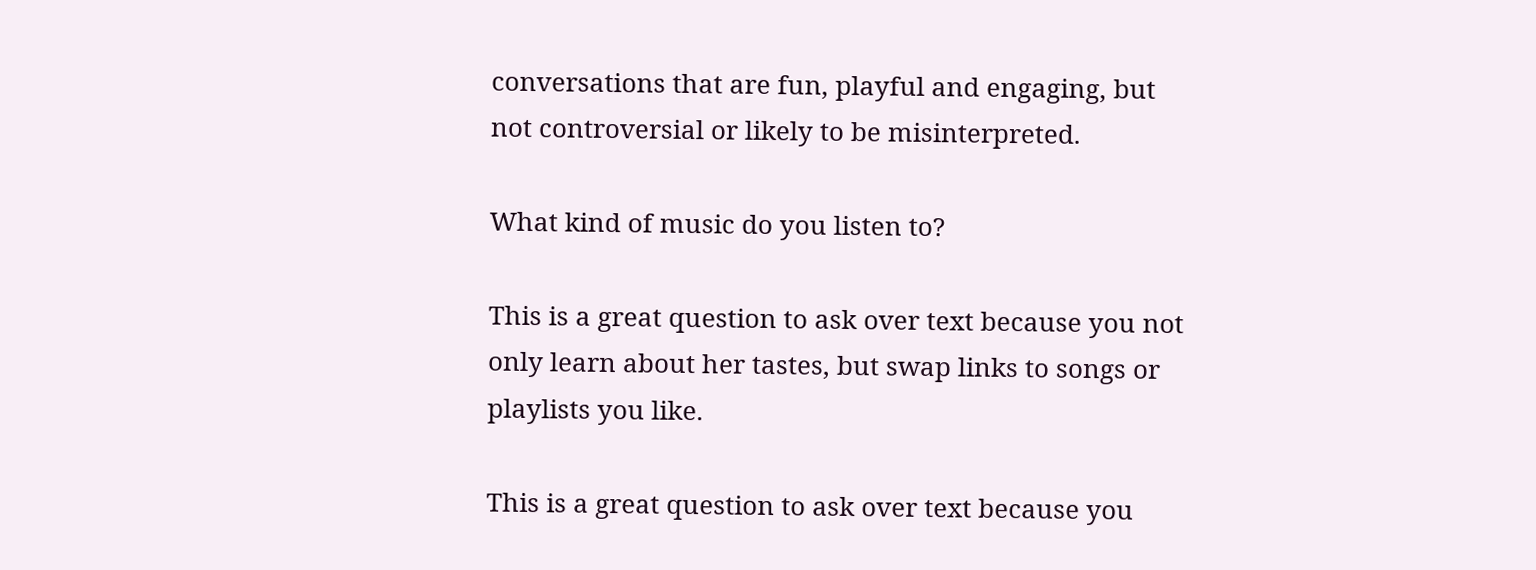conversations that are fun, playful and engaging, but not controversial or likely to be misinterpreted.

What kind of music do you listen to?

This is a great question to ask over text because you not only learn about her tastes, but swap links to songs or playlists you like.

This is a great question to ask over text because you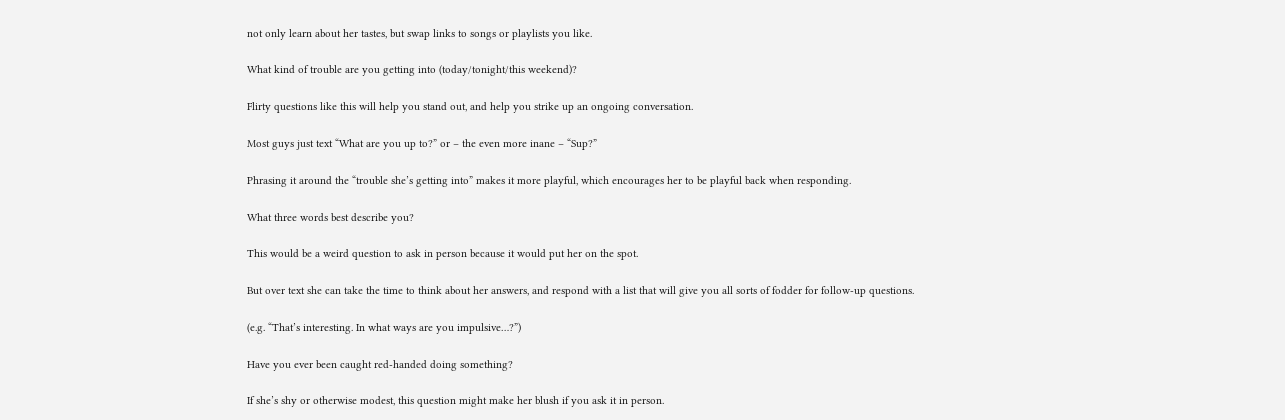not only learn about her tastes, but swap links to songs or playlists you like.

What kind of trouble are you getting into (today/tonight/this weekend)?

Flirty questions like this will help you stand out, and help you strike up an ongoing conversation.

Most guys just text “What are you up to?” or – the even more inane – “Sup?”

Phrasing it around the “trouble she’s getting into” makes it more playful, which encourages her to be playful back when responding.

What three words best describe you?

This would be a weird question to ask in person because it would put her on the spot.

But over text she can take the time to think about her answers, and respond with a list that will give you all sorts of fodder for follow-up questions.

(e.g. “That’s interesting. In what ways are you impulsive…?”)

Have you ever been caught red-handed doing something?

If she’s shy or otherwise modest, this question might make her blush if you ask it in person.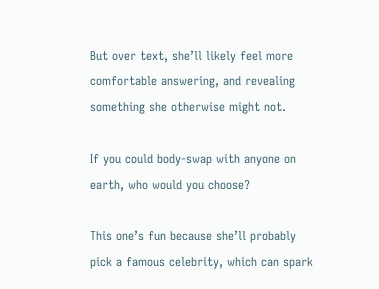But over text, she’ll likely feel more comfortable answering, and revealing something she otherwise might not.

If you could body-swap with anyone on earth, who would you choose?

This one’s fun because she’ll probably pick a famous celebrity, which can spark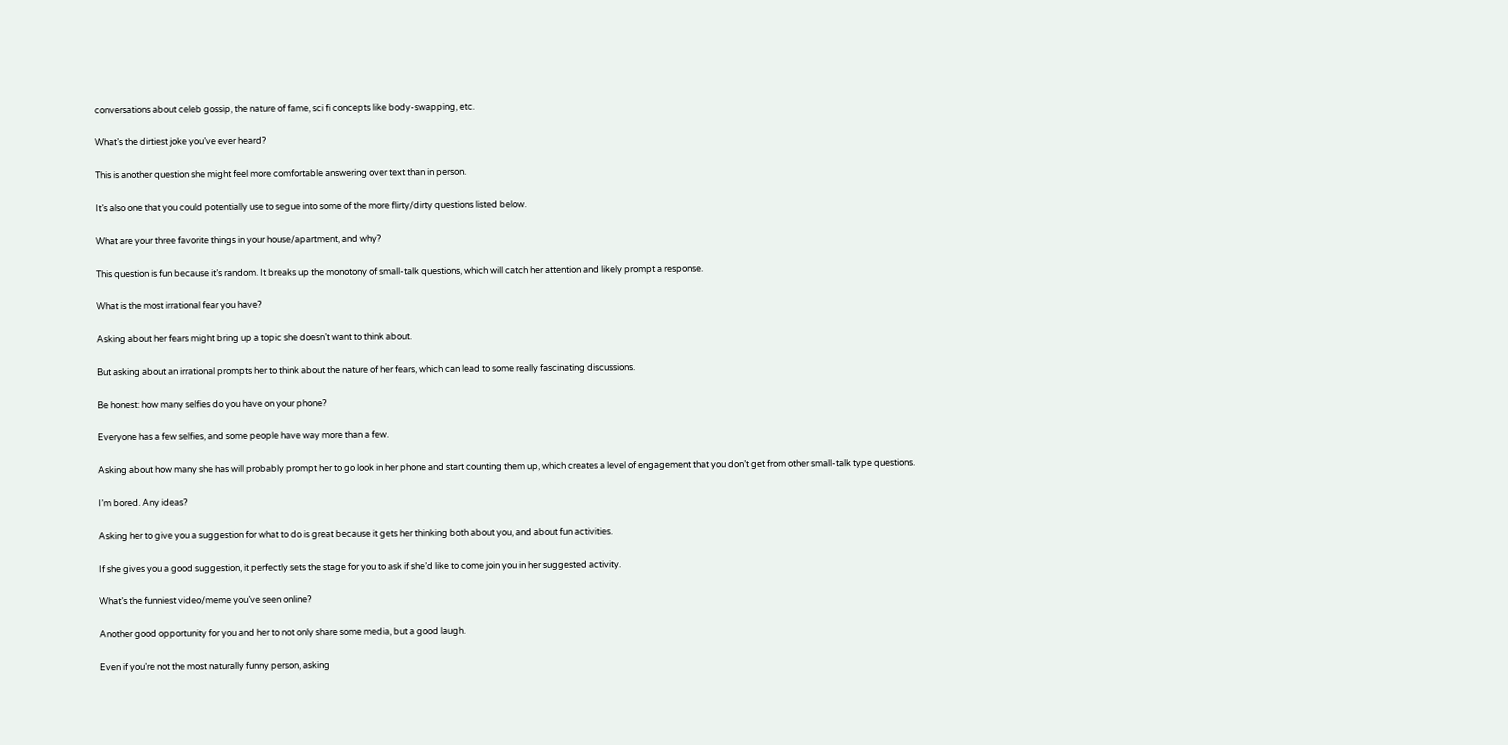conversations about celeb gossip, the nature of fame, sci fi concepts like body-swapping, etc.

What’s the dirtiest joke you’ve ever heard?

This is another question she might feel more comfortable answering over text than in person.

It’s also one that you could potentially use to segue into some of the more flirty/dirty questions listed below.

What are your three favorite things in your house/apartment, and why?

This question is fun because it’s random. It breaks up the monotony of small-talk questions, which will catch her attention and likely prompt a response.

What is the most irrational fear you have?

Asking about her fears might bring up a topic she doesn’t want to think about.

But asking about an irrational prompts her to think about the nature of her fears, which can lead to some really fascinating discussions.

Be honest: how many selfies do you have on your phone?

Everyone has a few selfies, and some people have way more than a few.

Asking about how many she has will probably prompt her to go look in her phone and start counting them up, which creates a level of engagement that you don’t get from other small-talk type questions.

I’m bored. Any ideas?

Asking her to give you a suggestion for what to do is great because it gets her thinking both about you, and about fun activities.

If she gives you a good suggestion, it perfectly sets the stage for you to ask if she’d like to come join you in her suggested activity.

What’s the funniest video/meme you’ve seen online?

Another good opportunity for you and her to not only share some media, but a good laugh.

Even if you’re not the most naturally funny person, asking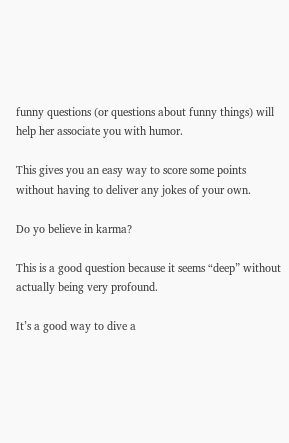funny questions (or questions about funny things) will help her associate you with humor.

This gives you an easy way to score some points without having to deliver any jokes of your own.

Do yo believe in karma?

This is a good question because it seems “deep” without actually being very profound.

It’s a good way to dive a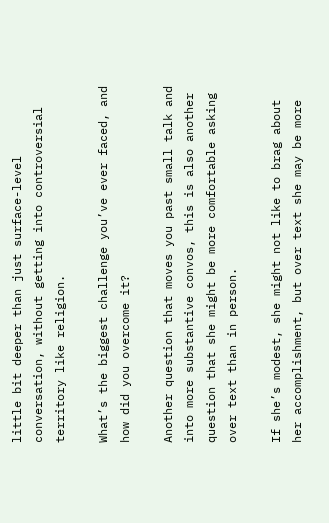little bit deeper than just surface-level conversation, without getting into controversial territory like religion.

What’s the biggest challenge you’ve ever faced, and how did you overcome it?

Another question that moves you past small talk and into more substantive convos, this is also another question that she might be more comfortable asking over text than in person.

If she’s modest, she might not like to brag about her accomplishment, but over text she may be more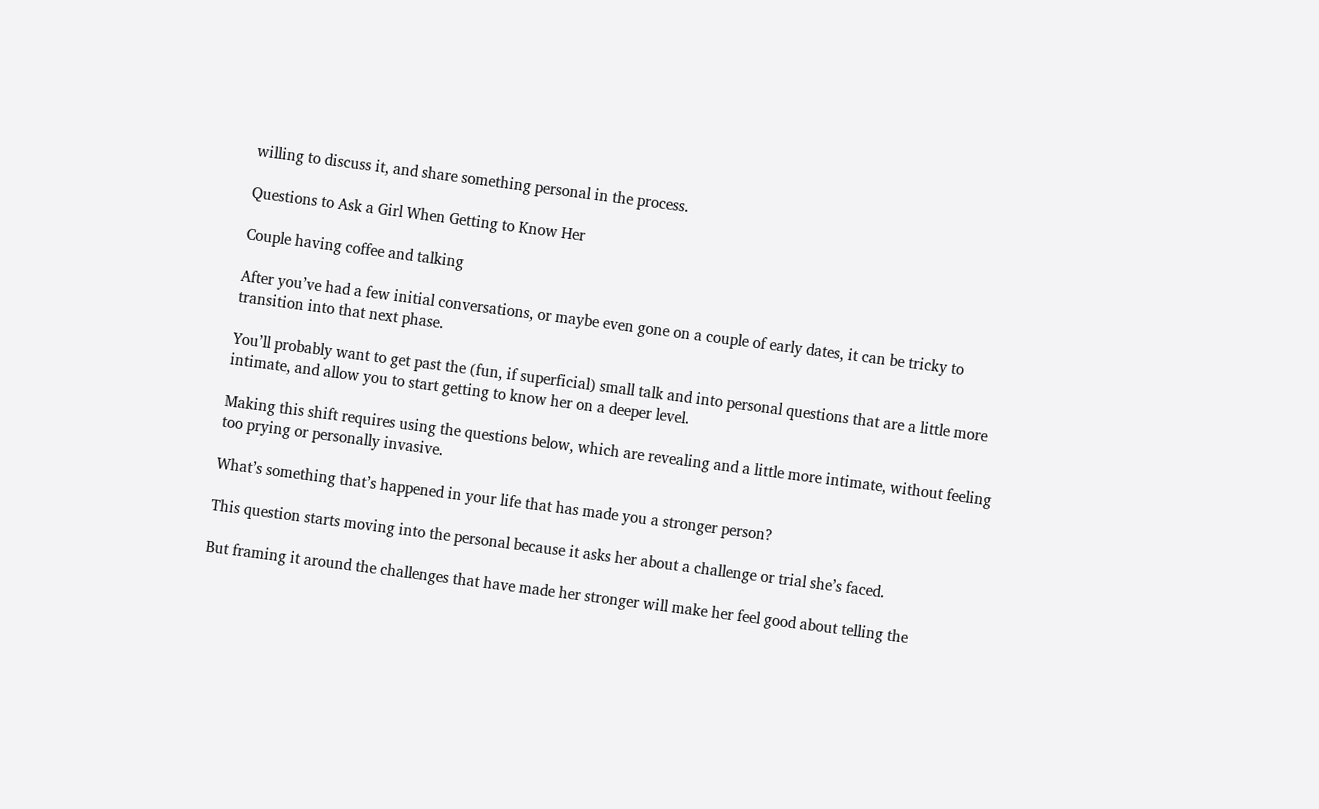willing to discuss it, and share something personal in the process.

Questions to Ask a Girl When Getting to Know Her

Couple having coffee and talking

After you’ve had a few initial conversations, or maybe even gone on a couple of early dates, it can be tricky to transition into that next phase.

You’ll probably want to get past the (fun, if superficial) small talk and into personal questions that are a little more intimate, and allow you to start getting to know her on a deeper level.

Making this shift requires using the questions below, which are revealing and a little more intimate, without feeling too prying or personally invasive.

What’s something that’s happened in your life that has made you a stronger person?

This question starts moving into the personal because it asks her about a challenge or trial she’s faced.

But framing it around the challenges that have made her stronger will make her feel good about telling the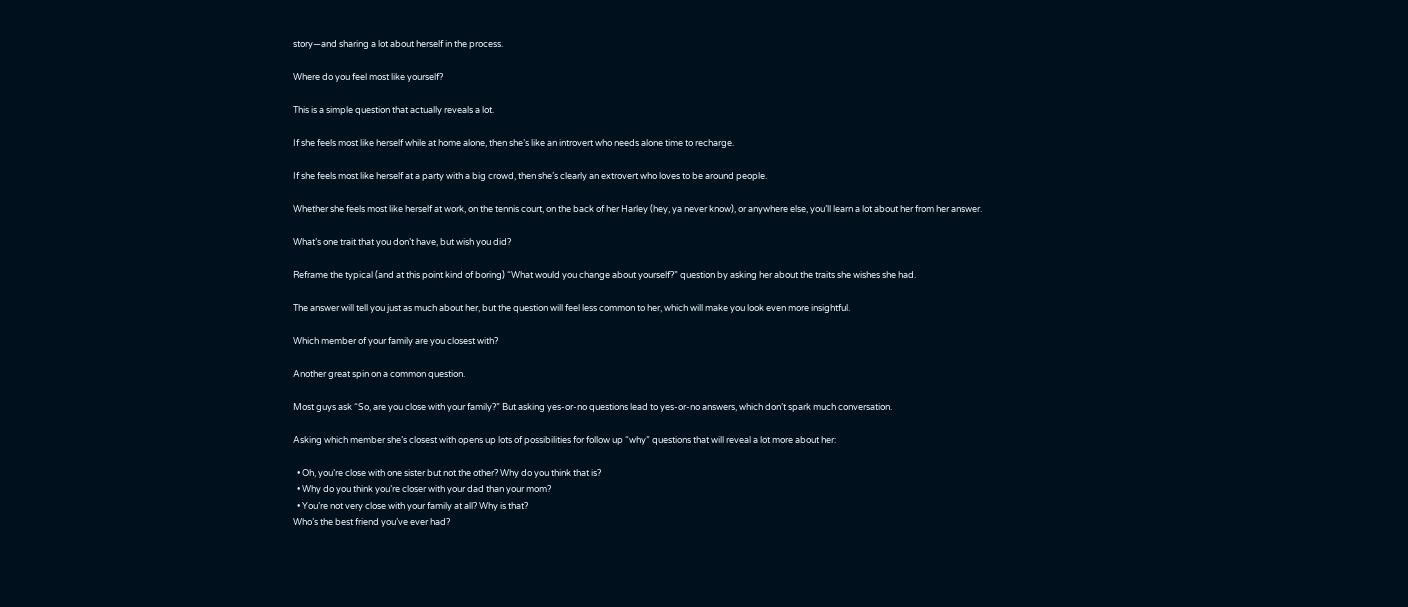story—and sharing a lot about herself in the process.

Where do you feel most like yourself?

This is a simple question that actually reveals a lot.

If she feels most like herself while at home alone, then she’s like an introvert who needs alone time to recharge.

If she feels most like herself at a party with a big crowd, then she’s clearly an extrovert who loves to be around people.

Whether she feels most like herself at work, on the tennis court, on the back of her Harley (hey, ya never know), or anywhere else, you’ll learn a lot about her from her answer.

What’s one trait that you don’t have, but wish you did?

Reframe the typical (and at this point kind of boring) “What would you change about yourself?” question by asking her about the traits she wishes she had.

The answer will tell you just as much about her, but the question will feel less common to her, which will make you look even more insightful.

Which member of your family are you closest with?

Another great spin on a common question.

Most guys ask “So, are you close with your family?” But asking yes-or-no questions lead to yes-or-no answers, which don’t spark much conversation.

Asking which member she’s closest with opens up lots of possibilities for follow up “why” questions that will reveal a lot more about her:

  • Oh, you’re close with one sister but not the other? Why do you think that is?
  • Why do you think you’re closer with your dad than your mom?
  • You’re not very close with your family at all? Why is that?
Who’s the best friend you’ve ever had?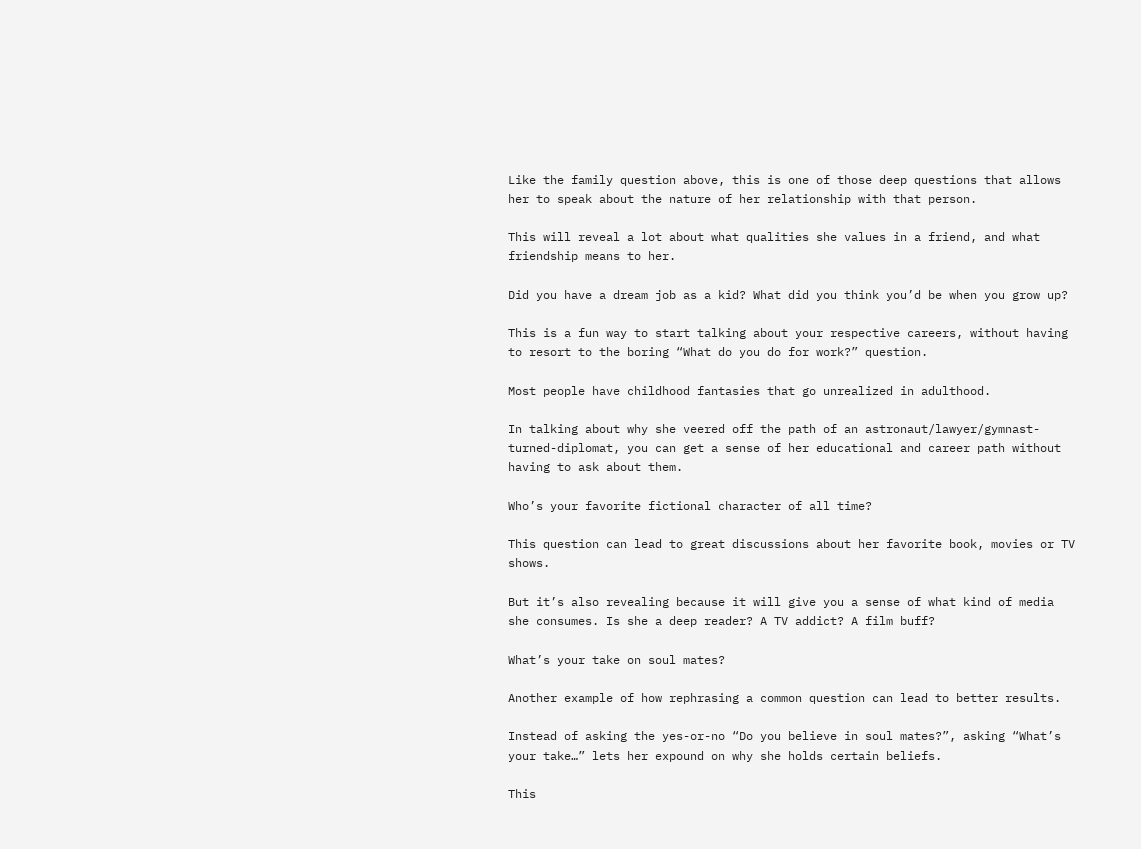Like the family question above, this is one of those deep questions that allows her to speak about the nature of her relationship with that person.

This will reveal a lot about what qualities she values in a friend, and what friendship means to her.

Did you have a dream job as a kid? What did you think you’d be when you grow up?

This is a fun way to start talking about your respective careers, without having to resort to the boring “What do you do for work?” question.

Most people have childhood fantasies that go unrealized in adulthood.

In talking about why she veered off the path of an astronaut/lawyer/gymnast-turned-diplomat, you can get a sense of her educational and career path without having to ask about them.

Who’s your favorite fictional character of all time?

This question can lead to great discussions about her favorite book, movies or TV shows.

But it’s also revealing because it will give you a sense of what kind of media she consumes. Is she a deep reader? A TV addict? A film buff?

What’s your take on soul mates?

Another example of how rephrasing a common question can lead to better results.

Instead of asking the yes-or-no “Do you believe in soul mates?”, asking “What’s your take…” lets her expound on why she holds certain beliefs.

This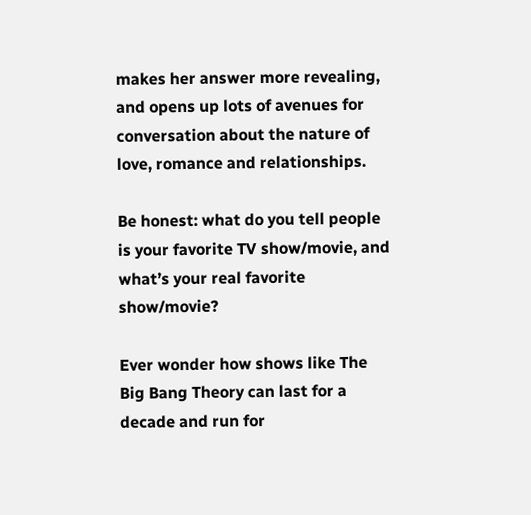makes her answer more revealing, and opens up lots of avenues for conversation about the nature of love, romance and relationships.

Be honest: what do you tell people is your favorite TV show/movie, and what’s your real favorite show/movie?

Ever wonder how shows like The Big Bang Theory can last for a decade and run for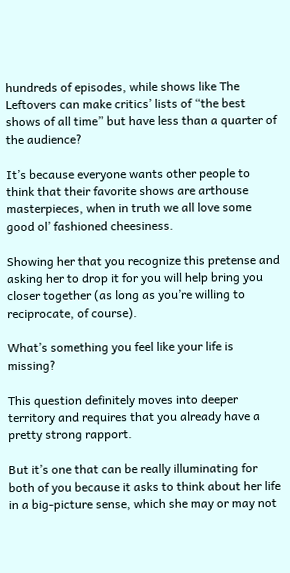hundreds of episodes, while shows like The Leftovers can make critics’ lists of “the best shows of all time” but have less than a quarter of the audience?

It’s because everyone wants other people to think that their favorite shows are arthouse masterpieces, when in truth we all love some good ol’ fashioned cheesiness.

Showing her that you recognize this pretense and asking her to drop it for you will help bring you closer together (as long as you’re willing to reciprocate, of course).

What’s something you feel like your life is missing?

This question definitely moves into deeper territory and requires that you already have a pretty strong rapport.

But it’s one that can be really illuminating for both of you because it asks to think about her life in a big-picture sense, which she may or may not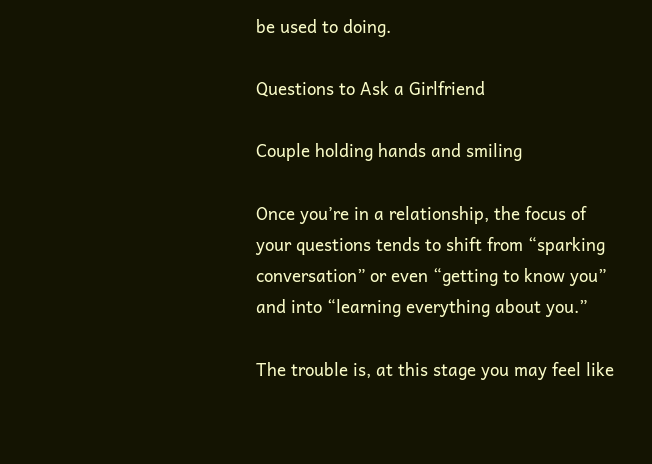be used to doing.

Questions to Ask a Girlfriend

Couple holding hands and smiling

Once you’re in a relationship, the focus of your questions tends to shift from “sparking conversation” or even “getting to know you” and into “learning everything about you.”

The trouble is, at this stage you may feel like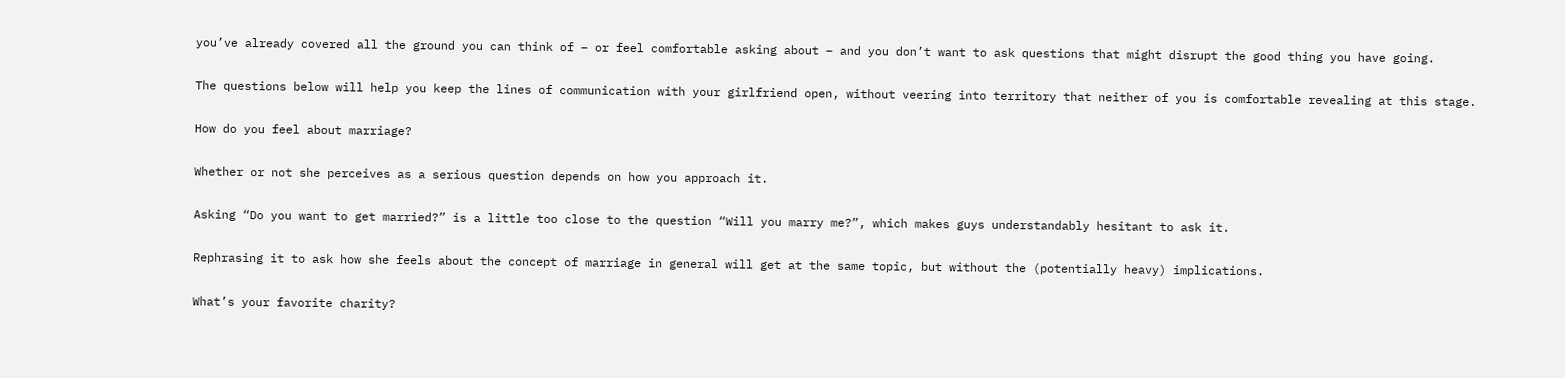you’ve already covered all the ground you can think of – or feel comfortable asking about – and you don’t want to ask questions that might disrupt the good thing you have going.

The questions below will help you keep the lines of communication with your girlfriend open, without veering into territory that neither of you is comfortable revealing at this stage.

How do you feel about marriage?

Whether or not she perceives as a serious question depends on how you approach it.

Asking “Do you want to get married?” is a little too close to the question “Will you marry me?”, which makes guys understandably hesitant to ask it.

Rephrasing it to ask how she feels about the concept of marriage in general will get at the same topic, but without the (potentially heavy) implications.

What’s your favorite charity?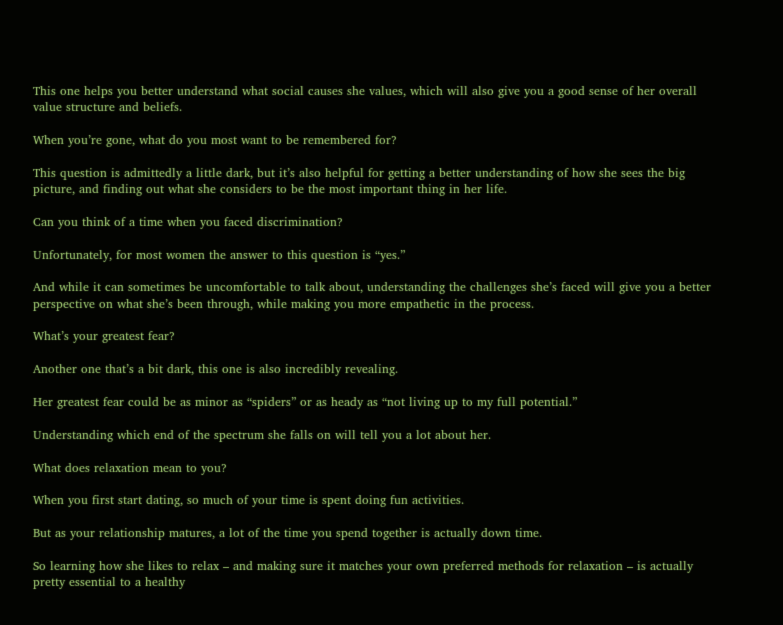This one helps you better understand what social causes she values, which will also give you a good sense of her overall value structure and beliefs.

When you’re gone, what do you most want to be remembered for?

This question is admittedly a little dark, but it’s also helpful for getting a better understanding of how she sees the big picture, and finding out what she considers to be the most important thing in her life.

Can you think of a time when you faced discrimination?

Unfortunately, for most women the answer to this question is “yes.”

And while it can sometimes be uncomfortable to talk about, understanding the challenges she’s faced will give you a better perspective on what she’s been through, while making you more empathetic in the process.

What’s your greatest fear?

Another one that’s a bit dark, this one is also incredibly revealing.

Her greatest fear could be as minor as “spiders” or as heady as “not living up to my full potential.”

Understanding which end of the spectrum she falls on will tell you a lot about her.

What does relaxation mean to you?

When you first start dating, so much of your time is spent doing fun activities.

But as your relationship matures, a lot of the time you spend together is actually down time.

So learning how she likes to relax – and making sure it matches your own preferred methods for relaxation – is actually pretty essential to a healthy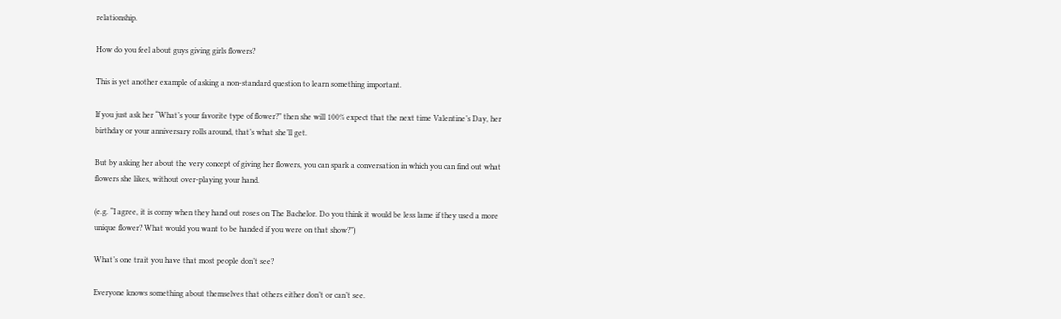relationship.

How do you feel about guys giving girls flowers?

This is yet another example of asking a non-standard question to learn something important.

If you just ask her “What’s your favorite type of flower?” then she will 100% expect that the next time Valentine’s Day, her birthday or your anniversary rolls around, that’s what she’ll get.

But by asking her about the very concept of giving her flowers, you can spark a conversation in which you can find out what flowers she likes, without over-playing your hand.

(e.g. “I agree, it is corny when they hand out roses on The Bachelor. Do you think it would be less lame if they used a more unique flower? What would you want to be handed if you were on that show?”)

What’s one trait you have that most people don’t see?

Everyone knows something about themselves that others either don’t or can’t see.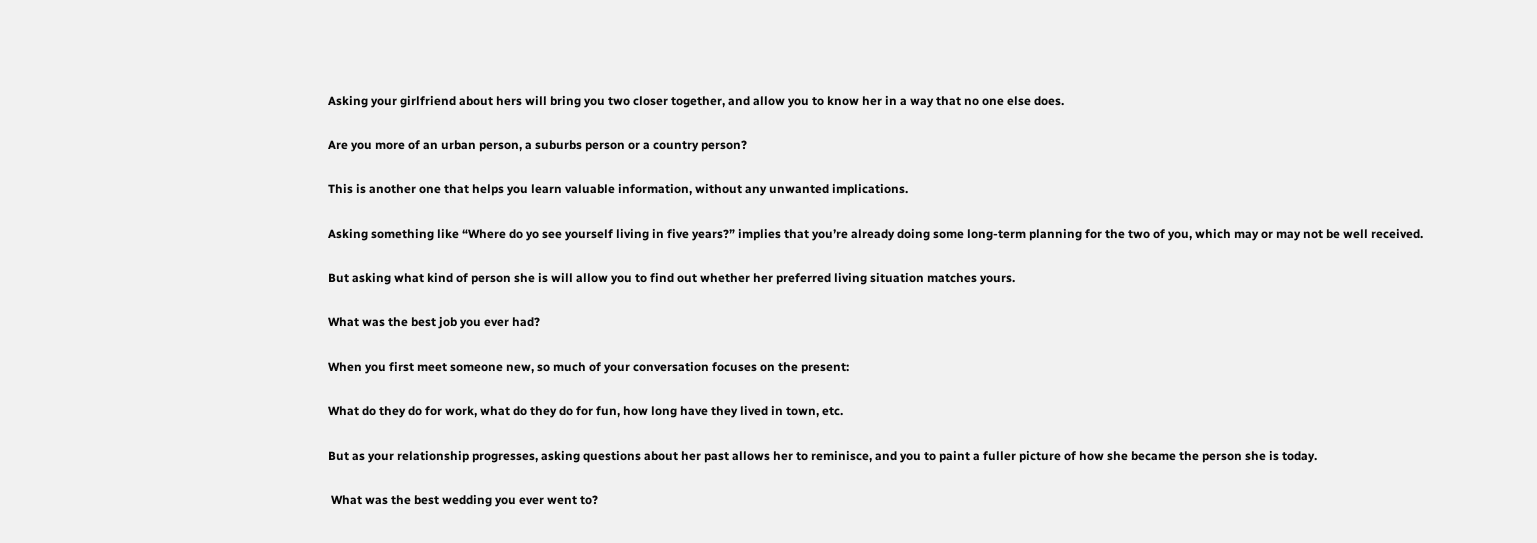Asking your girlfriend about hers will bring you two closer together, and allow you to know her in a way that no one else does.

Are you more of an urban person, a suburbs person or a country person?

This is another one that helps you learn valuable information, without any unwanted implications.

Asking something like “Where do yo see yourself living in five years?” implies that you’re already doing some long-term planning for the two of you, which may or may not be well received.

But asking what kind of person she is will allow you to find out whether her preferred living situation matches yours.

What was the best job you ever had?

When you first meet someone new, so much of your conversation focuses on the present:

What do they do for work, what do they do for fun, how long have they lived in town, etc.

But as your relationship progresses, asking questions about her past allows her to reminisce, and you to paint a fuller picture of how she became the person she is today.

 What was the best wedding you ever went to?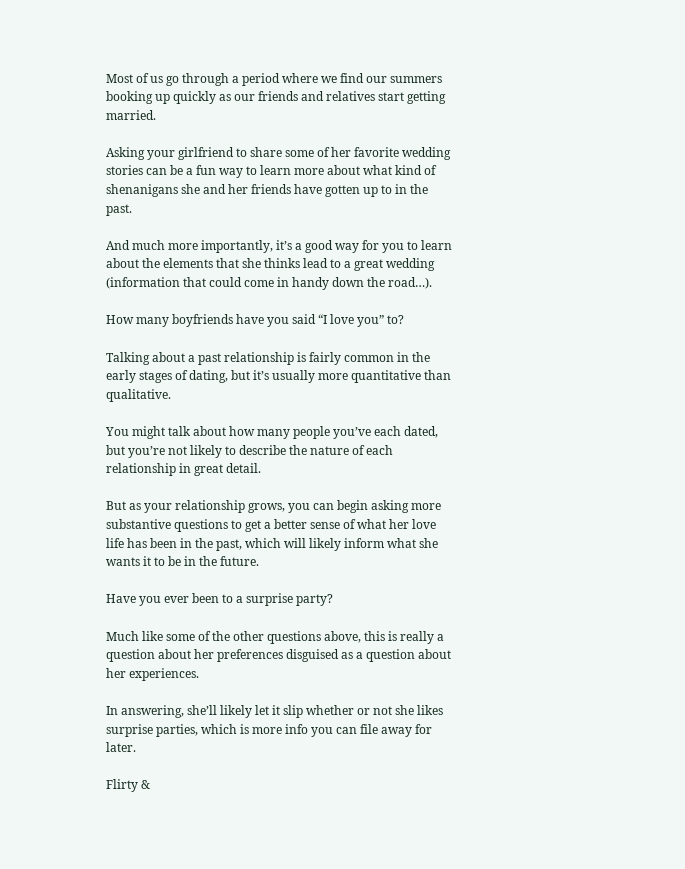Most of us go through a period where we find our summers booking up quickly as our friends and relatives start getting married.

Asking your girlfriend to share some of her favorite wedding stories can be a fun way to learn more about what kind of shenanigans she and her friends have gotten up to in the past.

And much more importantly, it’s a good way for you to learn about the elements that she thinks lead to a great wedding (information that could come in handy down the road…).

How many boyfriends have you said “I love you” to?

Talking about a past relationship is fairly common in the early stages of dating, but it’s usually more quantitative than qualitative.

You might talk about how many people you’ve each dated, but you’re not likely to describe the nature of each relationship in great detail.

But as your relationship grows, you can begin asking more substantive questions to get a better sense of what her love life has been in the past, which will likely inform what she wants it to be in the future.

Have you ever been to a surprise party?

Much like some of the other questions above, this is really a question about her preferences disguised as a question about her experiences.

In answering, she’ll likely let it slip whether or not she likes surprise parties, which is more info you can file away for later.

Flirty &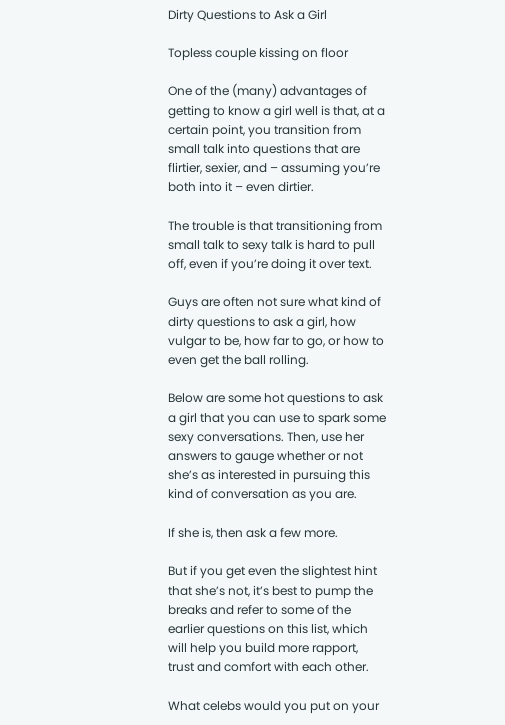Dirty Questions to Ask a Girl

Topless couple kissing on floor

One of the (many) advantages of getting to know a girl well is that, at a certain point, you transition from small talk into questions that are flirtier, sexier, and – assuming you’re both into it – even dirtier.

The trouble is that transitioning from small talk to sexy talk is hard to pull off, even if you’re doing it over text.

Guys are often not sure what kind of dirty questions to ask a girl, how vulgar to be, how far to go, or how to even get the ball rolling.

Below are some hot questions to ask a girl that you can use to spark some sexy conversations. Then, use her answers to gauge whether or not she’s as interested in pursuing this kind of conversation as you are.

If she is, then ask a few more.

But if you get even the slightest hint that she’s not, it’s best to pump the breaks and refer to some of the earlier questions on this list, which will help you build more rapport, trust and comfort with each other.

What celebs would you put on your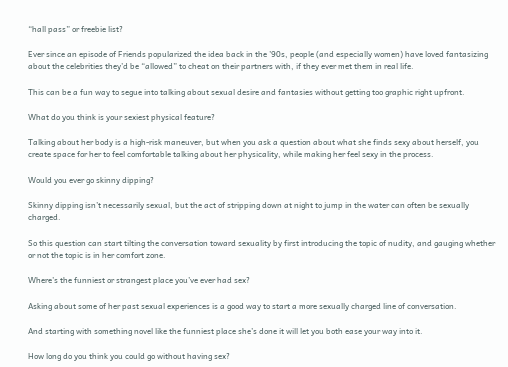“hall pass” or freebie list?

Ever since an episode of Friends popularized the idea back in the ’90s, people (and especially women) have loved fantasizing about the celebrities they’d be “allowed” to cheat on their partners with, if they ever met them in real life.

This can be a fun way to segue into talking about sexual desire and fantasies without getting too graphic right upfront.

What do you think is your sexiest physical feature?

Talking about her body is a high-risk maneuver, but when you ask a question about what she finds sexy about herself, you create space for her to feel comfortable talking about her physicality, while making her feel sexy in the process.

Would you ever go skinny dipping?

Skinny dipping isn’t necessarily sexual, but the act of stripping down at night to jump in the water can often be sexually charged.

So this question can start tilting the conversation toward sexuality by first introducing the topic of nudity, and gauging whether or not the topic is in her comfort zone.

Where’s the funniest or strangest place you’ve ever had sex?

Asking about some of her past sexual experiences is a good way to start a more sexually charged line of conversation.

And starting with something novel like the funniest place she’s done it will let you both ease your way into it.

How long do you think you could go without having sex?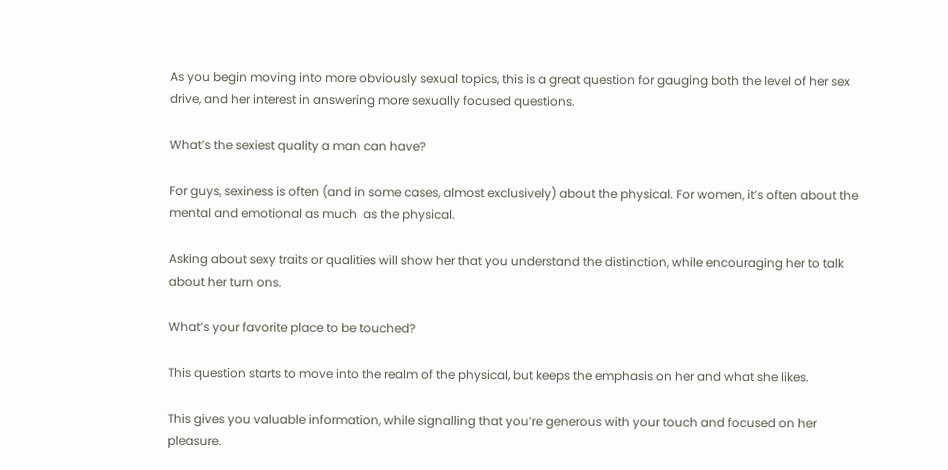As you begin moving into more obviously sexual topics, this is a great question for gauging both the level of her sex drive, and her interest in answering more sexually focused questions.

What’s the sexiest quality a man can have?

For guys, sexiness is often (and in some cases, almost exclusively) about the physical. For women, it’s often about the mental and emotional as much  as the physical.

Asking about sexy traits or qualities will show her that you understand the distinction, while encouraging her to talk about her turn ons.

What’s your favorite place to be touched?

This question starts to move into the realm of the physical, but keeps the emphasis on her and what she likes.

This gives you valuable information, while signalling that you’re generous with your touch and focused on her pleasure.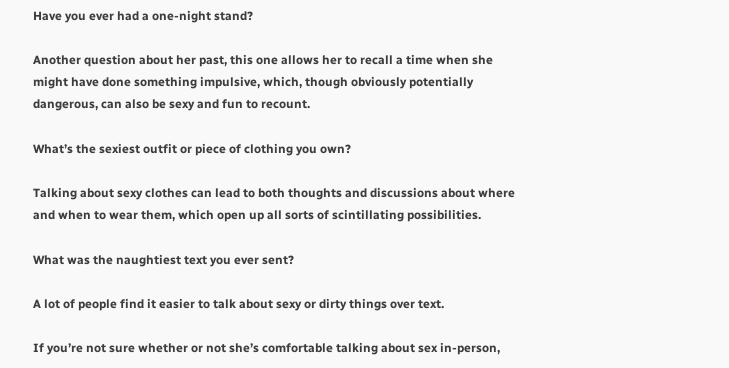Have you ever had a one-night stand?

Another question about her past, this one allows her to recall a time when she might have done something impulsive, which, though obviously potentially dangerous, can also be sexy and fun to recount.

What’s the sexiest outfit or piece of clothing you own?

Talking about sexy clothes can lead to both thoughts and discussions about where and when to wear them, which open up all sorts of scintillating possibilities.

What was the naughtiest text you ever sent?

A lot of people find it easier to talk about sexy or dirty things over text.

If you’re not sure whether or not she’s comfortable talking about sex in-person,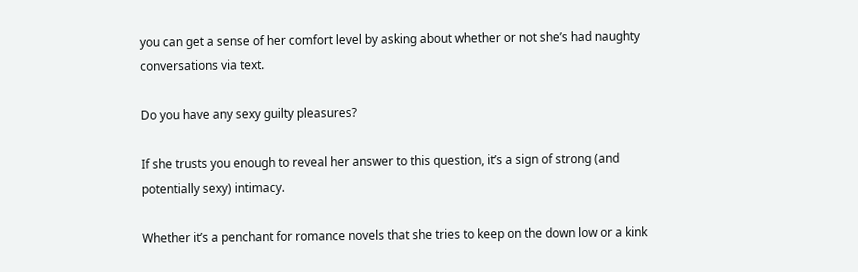you can get a sense of her comfort level by asking about whether or not she’s had naughty conversations via text.

Do you have any sexy guilty pleasures?

If she trusts you enough to reveal her answer to this question, it’s a sign of strong (and potentially sexy) intimacy.

Whether it’s a penchant for romance novels that she tries to keep on the down low or a kink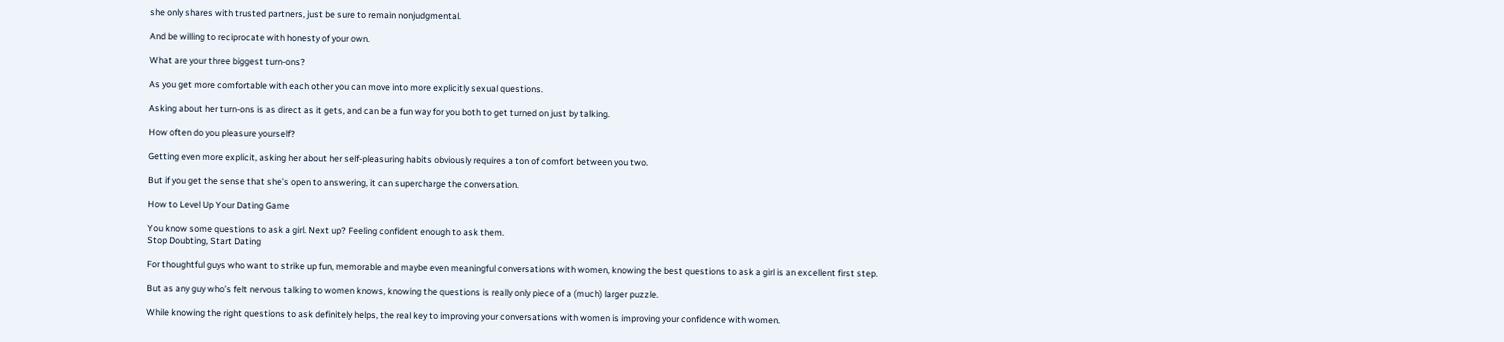she only shares with trusted partners, just be sure to remain nonjudgmental.

And be willing to reciprocate with honesty of your own.

What are your three biggest turn-ons?

As you get more comfortable with each other you can move into more explicitly sexual questions.

Asking about her turn-ons is as direct as it gets, and can be a fun way for you both to get turned on just by talking.

How often do you pleasure yourself?

Getting even more explicit, asking her about her self-pleasuring habits obviously requires a ton of comfort between you two.

But if you get the sense that she’s open to answering, it can supercharge the conversation.

How to Level Up Your Dating Game

You know some questions to ask a girl. Next up? Feeling confident enough to ask them.
Stop Doubting, Start Dating

For thoughtful guys who want to strike up fun, memorable and maybe even meaningful conversations with women, knowing the best questions to ask a girl is an excellent first step.

But as any guy who’s felt nervous talking to women knows, knowing the questions is really only piece of a (much) larger puzzle.

While knowing the right questions to ask definitely helps, the real key to improving your conversations with women is improving your confidence with women.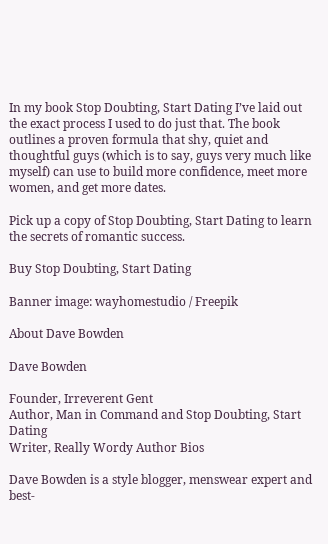In my book Stop Doubting, Start Dating I’ve laid out the exact process I used to do just that. The book outlines a proven formula that shy, quiet and thoughtful guys (which is to say, guys very much like myself) can use to build more confidence, meet more women, and get more dates.

Pick up a copy of Stop Doubting, Start Dating to learn the secrets of romantic success.

Buy Stop Doubting, Start Dating

Banner image: wayhomestudio / Freepik

About Dave Bowden

Dave Bowden

Founder, Irreverent Gent
Author, Man in Command and Stop Doubting, Start Dating
Writer, Really Wordy Author Bios

Dave Bowden is a style blogger, menswear expert and best-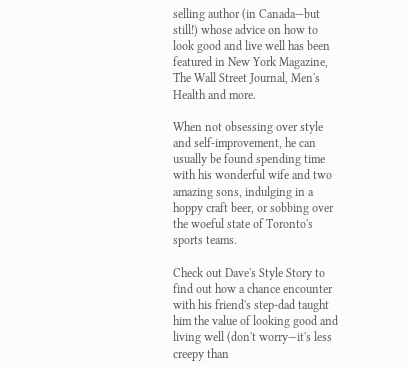selling author (in Canada—but still!) whose advice on how to look good and live well has been featured in New York Magazine, The Wall Street Journal, Men's Health and more.

When not obsessing over style and self-improvement, he can usually be found spending time with his wonderful wife and two amazing sons, indulging in a hoppy craft beer, or sobbing over the woeful state of Toronto's sports teams.

Check out Dave's Style Story to find out how a chance encounter with his friend's step-dad taught him the value of looking good and living well (don't worry—it's less creepy than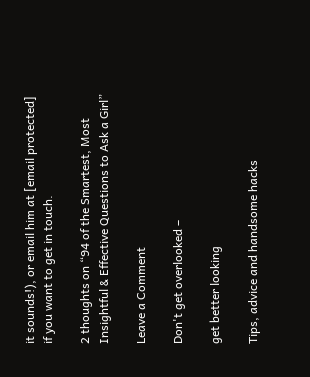it sounds!), or email him at [email protected] if you want to get in touch.

2 thoughts on “94 of the Smartest, Most Insightful & Effective Questions to Ask a Girl”

Leave a Comment

Don't get overlooked –

get better looking

Tips, advice and handsome hacks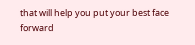that will help you put your best face forward